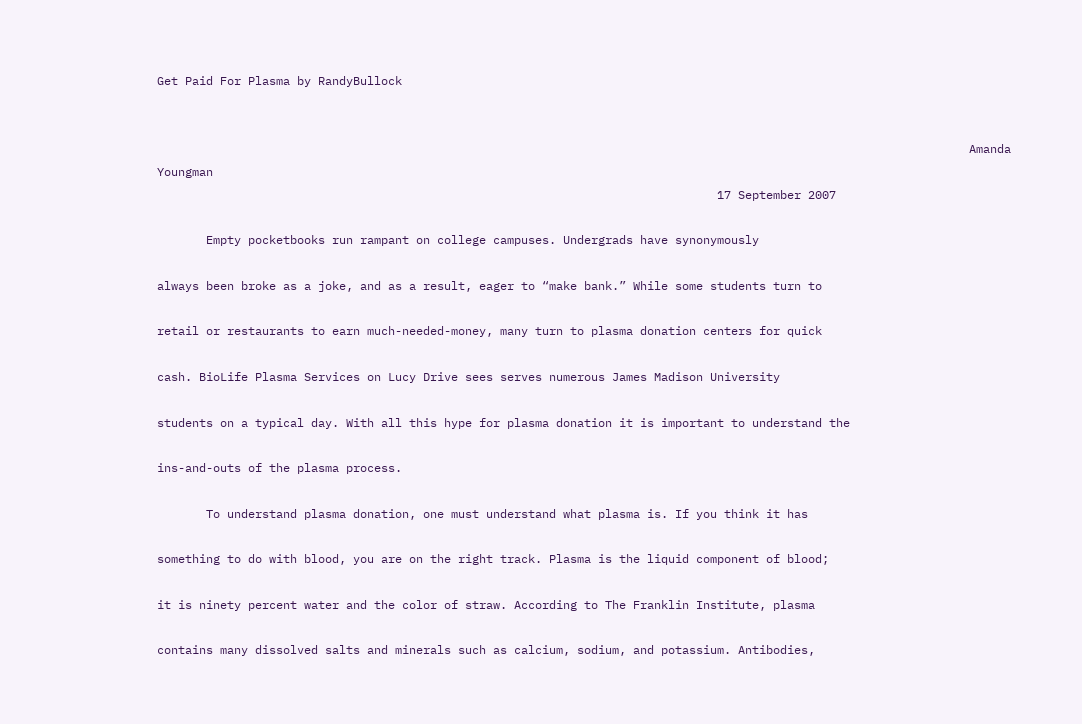Get Paid For Plasma by RandyBullock


                                                                                                                    Amanda Youngman
                                                                                17 September 2007

       Empty pocketbooks run rampant on college campuses. Undergrads have synonymously

always been broke as a joke, and as a result, eager to “make bank.” While some students turn to

retail or restaurants to earn much-needed-money, many turn to plasma donation centers for quick

cash. BioLife Plasma Services on Lucy Drive sees serves numerous James Madison University

students on a typical day. With all this hype for plasma donation it is important to understand the

ins-and-outs of the plasma process.

       To understand plasma donation, one must understand what plasma is. If you think it has

something to do with blood, you are on the right track. Plasma is the liquid component of blood;

it is ninety percent water and the color of straw. According to The Franklin Institute, plasma

contains many dissolved salts and minerals such as calcium, sodium, and potassium. Antibodies,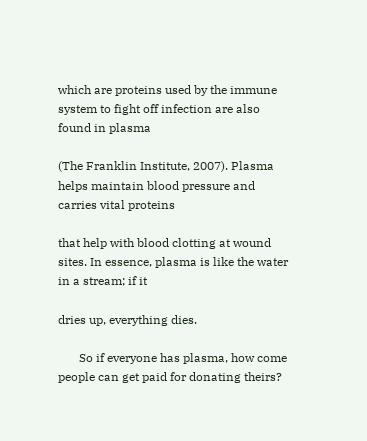which are proteins used by the immune system to fight off infection are also found in plasma

(The Franklin Institute, 2007). Plasma helps maintain blood pressure and carries vital proteins

that help with blood clotting at wound sites. In essence, plasma is like the water in a stream; if it

dries up, everything dies.

       So if everyone has plasma, how come people can get paid for donating theirs?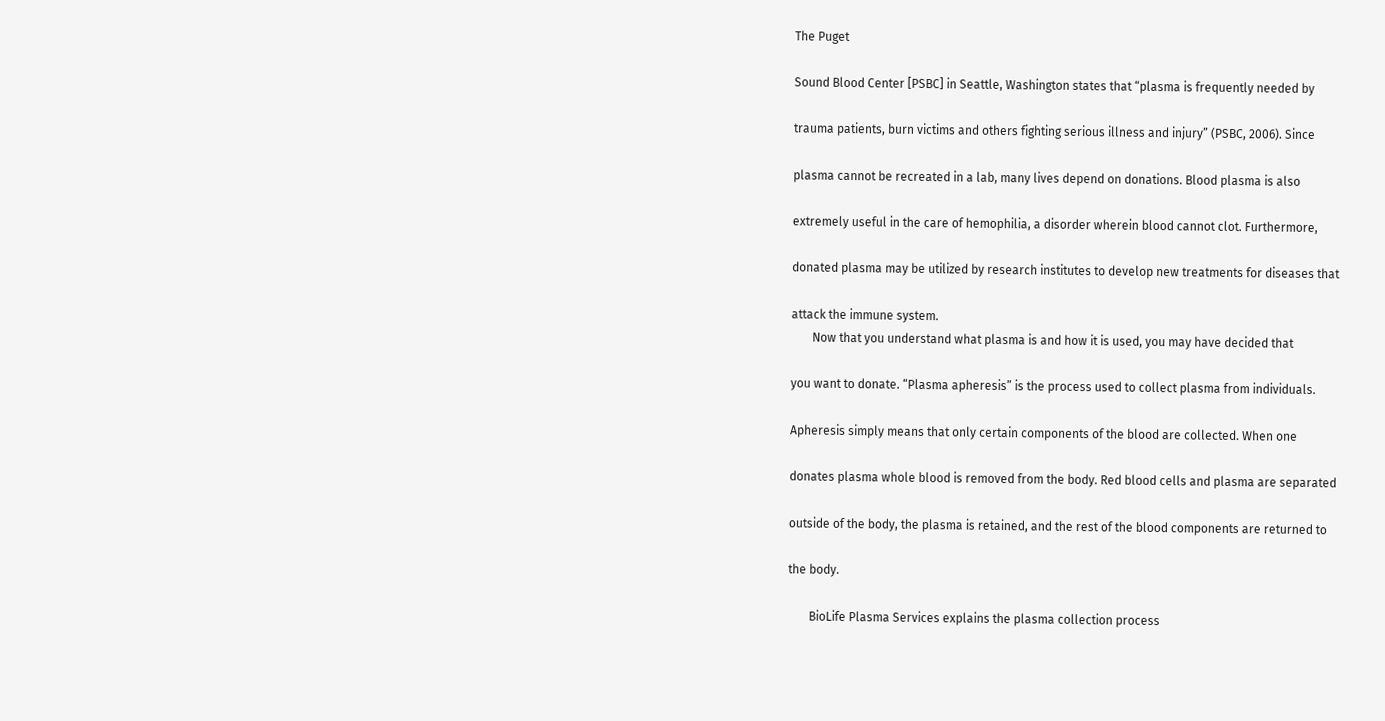The Puget

Sound Blood Center [PSBC] in Seattle, Washington states that “plasma is frequently needed by

trauma patients, burn victims and others fighting serious illness and injury” (PSBC, 2006). Since

plasma cannot be recreated in a lab, many lives depend on donations. Blood plasma is also

extremely useful in the care of hemophilia, a disorder wherein blood cannot clot. Furthermore,

donated plasma may be utilized by research institutes to develop new treatments for diseases that

attack the immune system.
       Now that you understand what plasma is and how it is used, you may have decided that

you want to donate. “Plasma apheresis” is the process used to collect plasma from individuals.

Apheresis simply means that only certain components of the blood are collected. When one

donates plasma whole blood is removed from the body. Red blood cells and plasma are separated

outside of the body, the plasma is retained, and the rest of the blood components are returned to

the body.

       BioLife Plasma Services explains the plasma collection process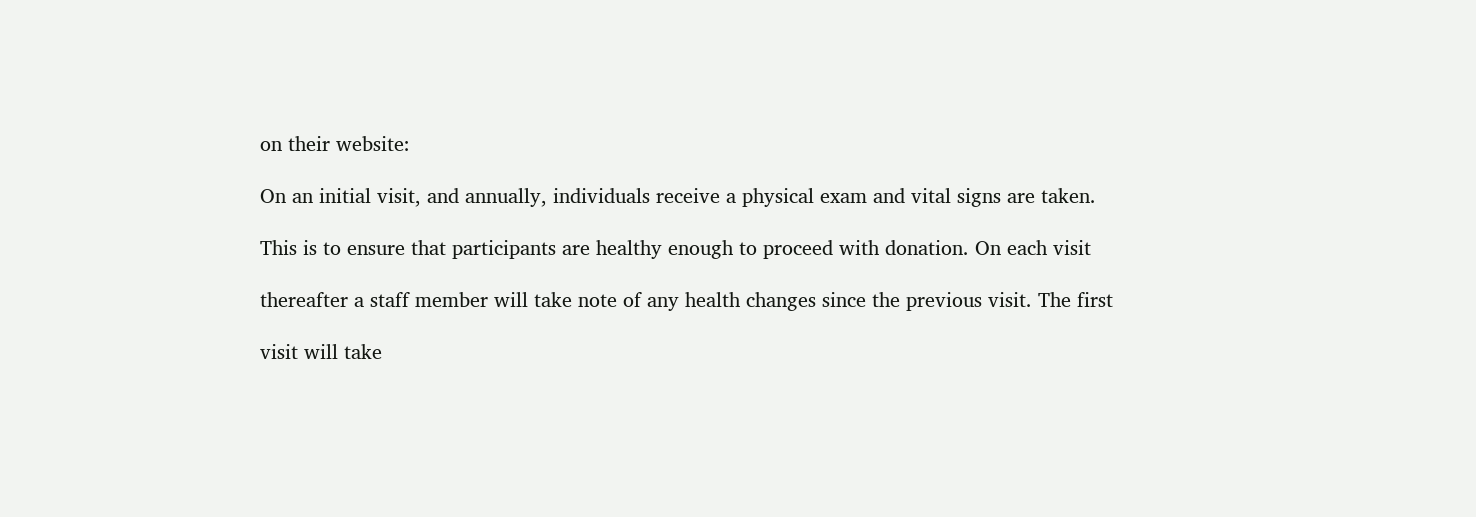on their website:

On an initial visit, and annually, individuals receive a physical exam and vital signs are taken.

This is to ensure that participants are healthy enough to proceed with donation. On each visit

thereafter a staff member will take note of any health changes since the previous visit. The first

visit will take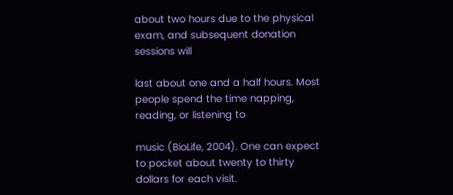about two hours due to the physical exam, and subsequent donation sessions will

last about one and a half hours. Most people spend the time napping, reading, or listening to

music (BioLife, 2004). One can expect to pocket about twenty to thirty dollars for each visit.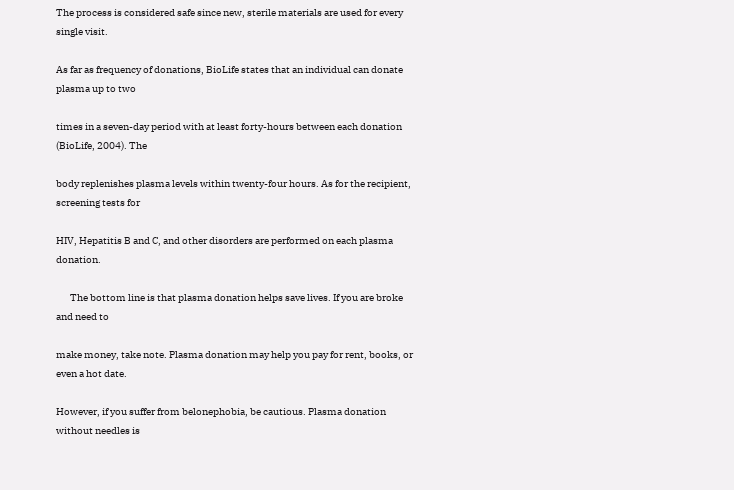The process is considered safe since new, sterile materials are used for every single visit.

As far as frequency of donations, BioLife states that an individual can donate plasma up to two

times in a seven-day period with at least forty-hours between each donation (BioLife, 2004). The

body replenishes plasma levels within twenty-four hours. As for the recipient, screening tests for

HIV, Hepatitis B and C, and other disorders are performed on each plasma donation.

       The bottom line is that plasma donation helps save lives. If you are broke and need to

make money, take note. Plasma donation may help you pay for rent, books, or even a hot date.

However, if you suffer from belonephobia, be cautious. Plasma donation without needles is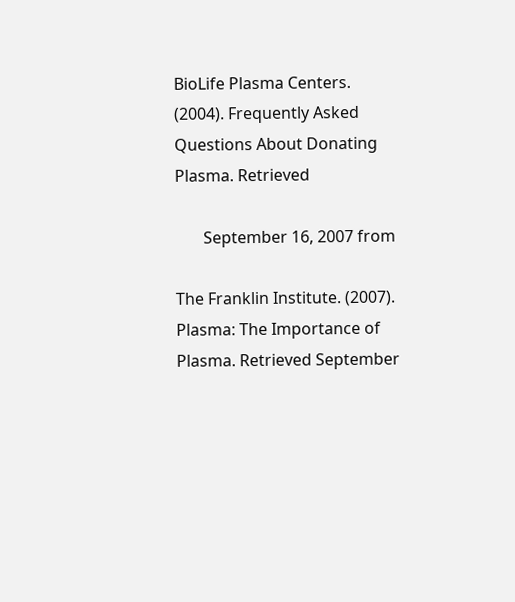BioLife Plasma Centers. (2004). Frequently Asked Questions About Donating Plasma. Retrieved

       September 16, 2007 from

The Franklin Institute. (2007). Plasma: The Importance of Plasma. Retrieved September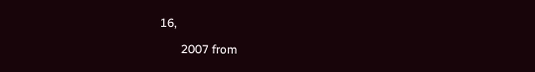16,

       2007 from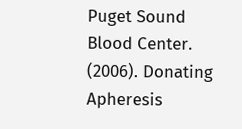Puget Sound Blood Center. (2006). Donating Apheresis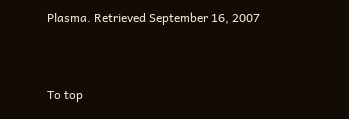Plasma. Retrieved September 16, 2007


To top